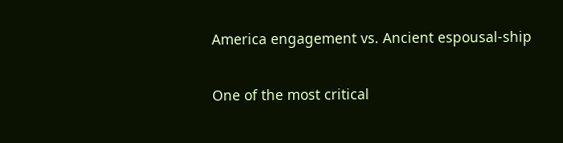America engagement vs. Ancient espousal-ship

One of the most critical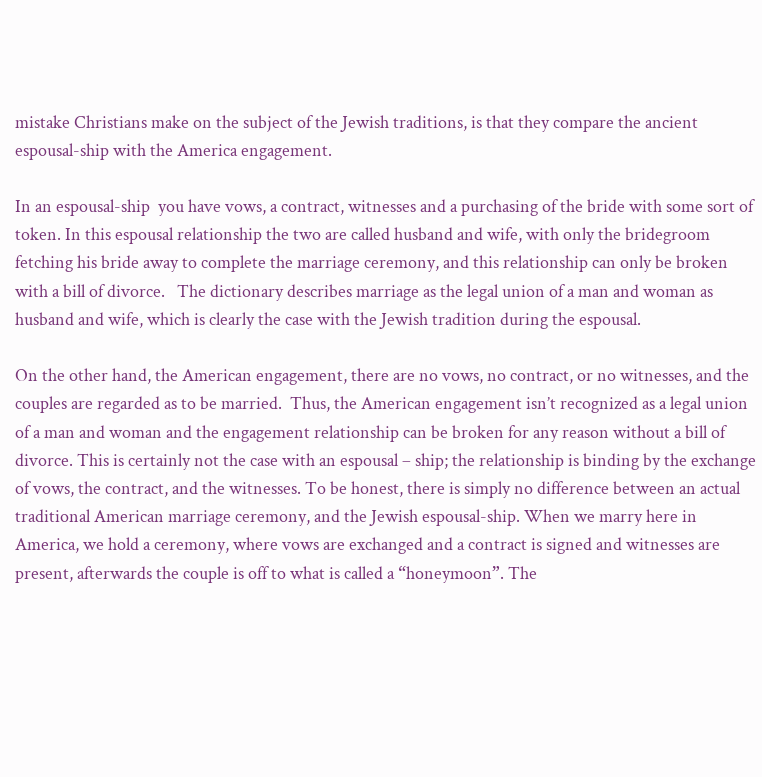mistake Christians make on the subject of the Jewish traditions, is that they compare the ancient espousal-ship with the America engagement.

In an espousal-ship  you have vows, a contract, witnesses and a purchasing of the bride with some sort of token. In this espousal relationship the two are called husband and wife, with only the bridegroom fetching his bride away to complete the marriage ceremony, and this relationship can only be broken with a bill of divorce.   The dictionary describes marriage as the legal union of a man and woman as husband and wife, which is clearly the case with the Jewish tradition during the espousal.

On the other hand, the American engagement, there are no vows, no contract, or no witnesses, and the couples are regarded as to be married.  Thus, the American engagement isn’t recognized as a legal union of a man and woman and the engagement relationship can be broken for any reason without a bill of divorce. This is certainly not the case with an espousal – ship; the relationship is binding by the exchange of vows, the contract, and the witnesses. To be honest, there is simply no difference between an actual traditional American marriage ceremony, and the Jewish espousal-ship. When we marry here in America, we hold a ceremony, where vows are exchanged and a contract is signed and witnesses are present, afterwards the couple is off to what is called a “honeymoon”. The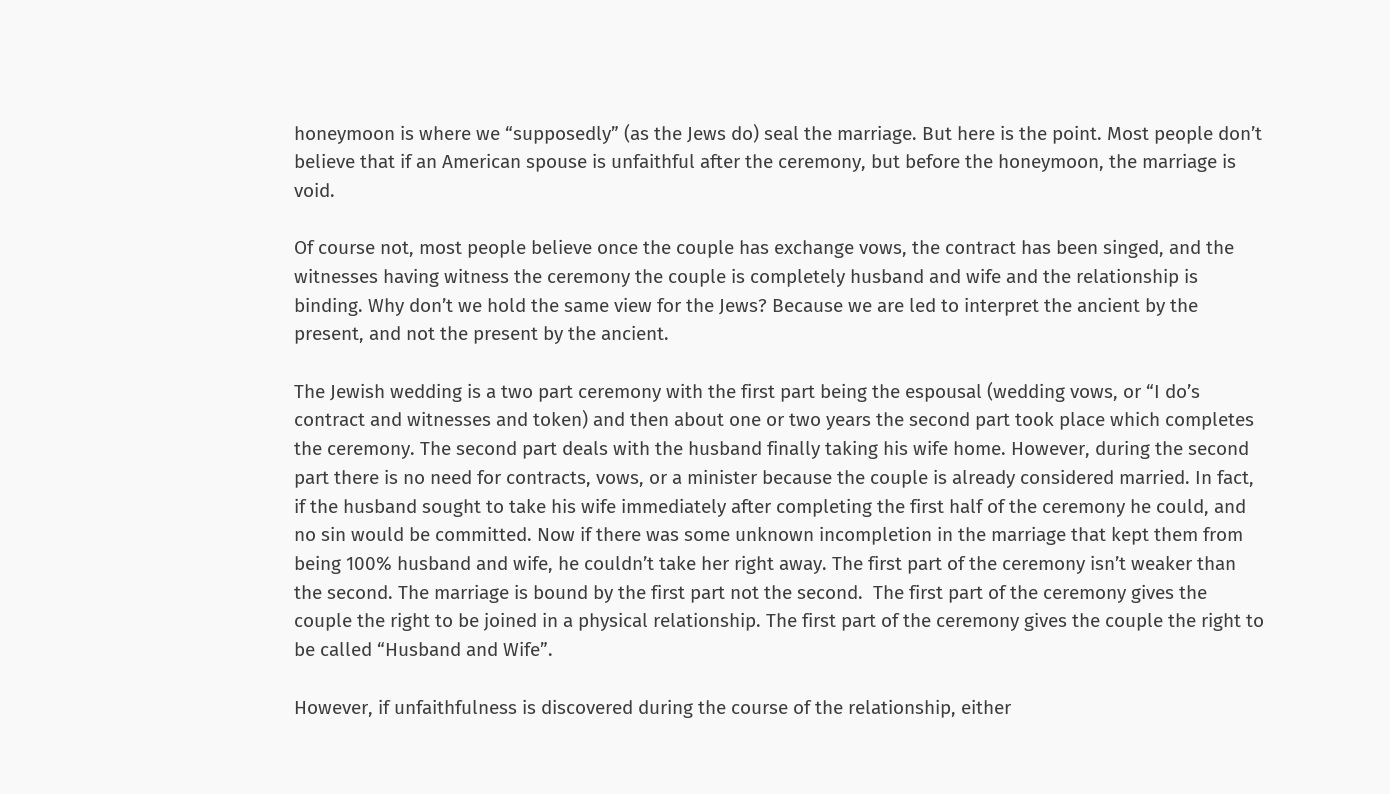honeymoon is where we “supposedly” (as the Jews do) seal the marriage. But here is the point. Most people don’t believe that if an American spouse is unfaithful after the ceremony, but before the honeymoon, the marriage is void.

Of course not, most people believe once the couple has exchange vows, the contract has been singed, and the witnesses having witness the ceremony the couple is completely husband and wife and the relationship is binding. Why don’t we hold the same view for the Jews? Because we are led to interpret the ancient by the present, and not the present by the ancient.

The Jewish wedding is a two part ceremony with the first part being the espousal (wedding vows, or “I do’s contract and witnesses and token) and then about one or two years the second part took place which completes the ceremony. The second part deals with the husband finally taking his wife home. However, during the second part there is no need for contracts, vows, or a minister because the couple is already considered married. In fact, if the husband sought to take his wife immediately after completing the first half of the ceremony he could, and no sin would be committed. Now if there was some unknown incompletion in the marriage that kept them from being 100% husband and wife, he couldn’t take her right away. The first part of the ceremony isn’t weaker than the second. The marriage is bound by the first part not the second.  The first part of the ceremony gives the couple the right to be joined in a physical relationship. The first part of the ceremony gives the couple the right to be called “Husband and Wife”.

However, if unfaithfulness is discovered during the course of the relationship, either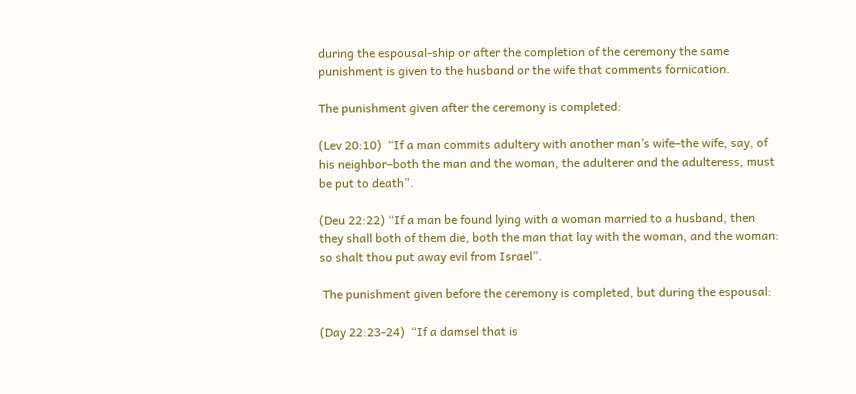during the espousal-ship or after the completion of the ceremony the same punishment is given to the husband or the wife that comments fornication.

The punishment given after the ceremony is completed:

(Lev 20:10)  “If a man commits adultery with another man’s wife–the wife, say, of his neighbor–both the man and the woman, the adulterer and the adulteress, must be put to death”.

(Deu 22:22) “If a man be found lying with a woman married to a husband, then they shall both of them die, both the man that lay with the woman, and the woman: so shalt thou put away evil from Israel”.

 The punishment given before the ceremony is completed, but during the espousal:

(Day 22:23-24)  “If a damsel that is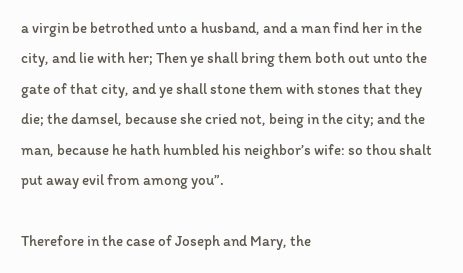a virgin be betrothed unto a husband, and a man find her in the city, and lie with her; Then ye shall bring them both out unto the gate of that city, and ye shall stone them with stones that they die; the damsel, because she cried not, being in the city; and the man, because he hath humbled his neighbor’s wife: so thou shalt put away evil from among you”.

Therefore in the case of Joseph and Mary, the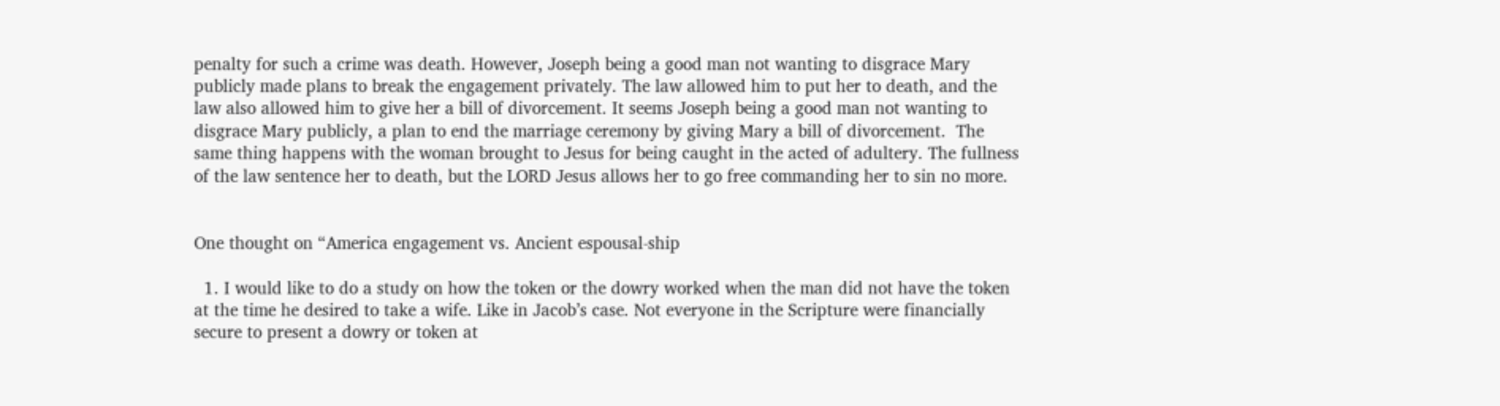penalty for such a crime was death. However, Joseph being a good man not wanting to disgrace Mary publicly made plans to break the engagement privately. The law allowed him to put her to death, and the law also allowed him to give her a bill of divorcement. It seems Joseph being a good man not wanting to disgrace Mary publicly, a plan to end the marriage ceremony by giving Mary a bill of divorcement.  The same thing happens with the woman brought to Jesus for being caught in the acted of adultery. The fullness of the law sentence her to death, but the LORD Jesus allows her to go free commanding her to sin no more.


One thought on “America engagement vs. Ancient espousal-ship

  1. I would like to do a study on how the token or the dowry worked when the man did not have the token at the time he desired to take a wife. Like in Jacob’s case. Not everyone in the Scripture were financially secure to present a dowry or token at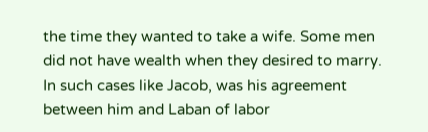the time they wanted to take a wife. Some men did not have wealth when they desired to marry. In such cases like Jacob, was his agreement between him and Laban of labor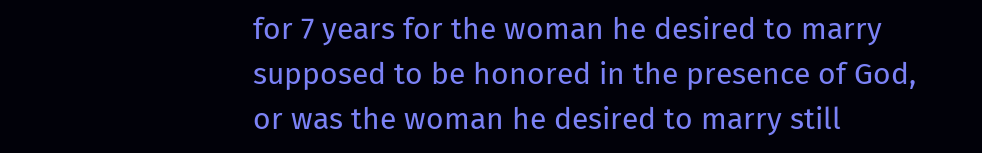for 7 years for the woman he desired to marry supposed to be honored in the presence of God, or was the woman he desired to marry still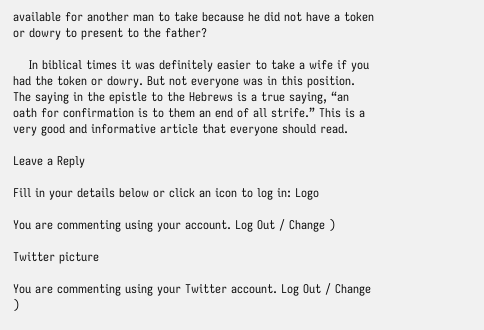available for another man to take because he did not have a token or dowry to present to the father?

    In biblical times it was definitely easier to take a wife if you had the token or dowry. But not everyone was in this position. The saying in the epistle to the Hebrews is a true saying, “an oath for confirmation is to them an end of all strife.” This is a very good and informative article that everyone should read.

Leave a Reply

Fill in your details below or click an icon to log in: Logo

You are commenting using your account. Log Out / Change )

Twitter picture

You are commenting using your Twitter account. Log Out / Change )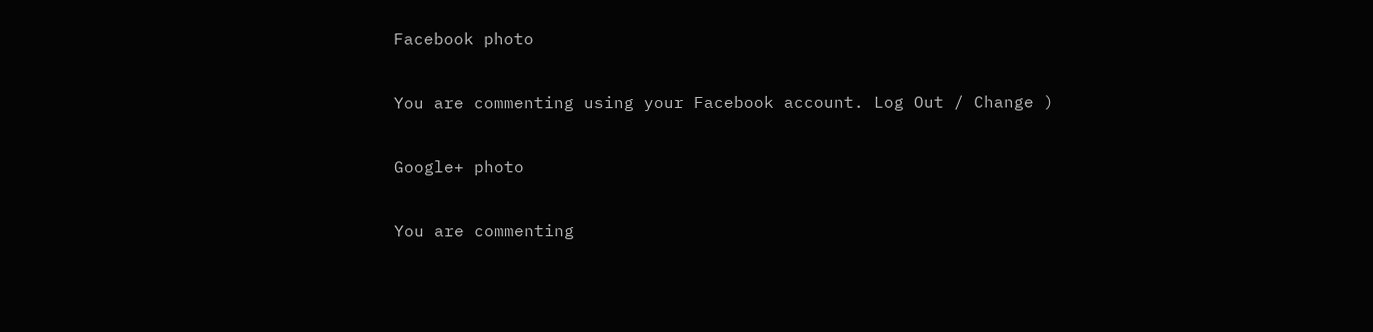Facebook photo

You are commenting using your Facebook account. Log Out / Change )

Google+ photo

You are commenting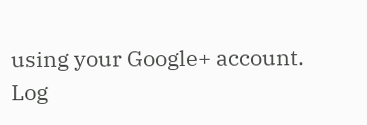using your Google+ account. Log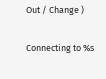Out / Change )

Connecting to %s